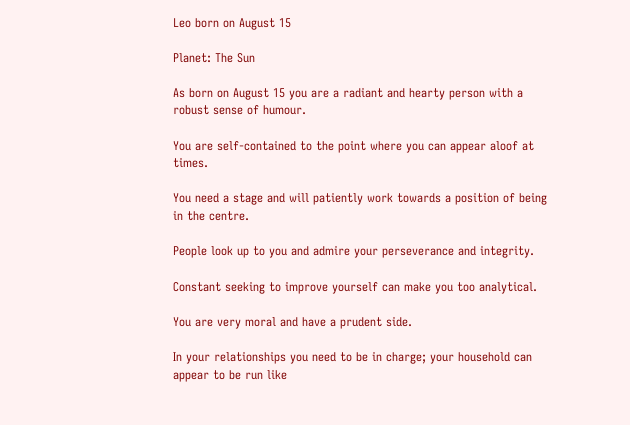Leo born on August 15

Planet: The Sun

As born on August 15 you are a radiant and hearty person with a robust sense of humour.

You are self-contained to the point where you can appear aloof at times.

You need a stage and will patiently work towards a position of being in the centre.

People look up to you and admire your perseverance and integrity.

Constant seeking to improve yourself can make you too analytical.

You are very moral and have a prudent side.

In your relationships you need to be in charge; your household can appear to be run like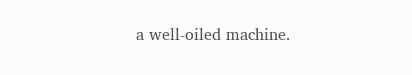a well-oiled machine.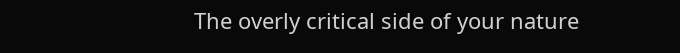The overly critical side of your nature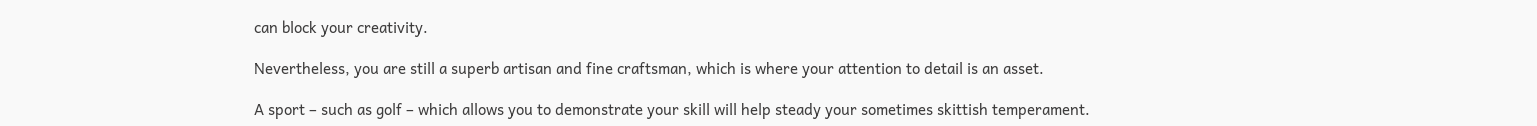can block your creativity.

Nevertheless, you are still a superb artisan and fine craftsman, which is where your attention to detail is an asset.

A sport – such as golf – which allows you to demonstrate your skill will help steady your sometimes skittish temperament.